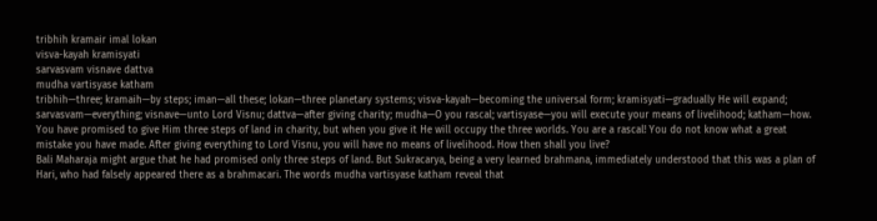tribhih kramair imal lokan
visva-kayah kramisyati
sarvasvam visnave dattva
mudha vartisyase katham
tribhih—three; kramaih—by steps; iman—all these; lokan—three planetary systems; visva-kayah—becoming the universal form; kramisyati—gradually He will expand; sarvasvam—everything; visnave—unto Lord Visnu; dattva—after giving charity; mudha—O you rascal; vartisyase—you will execute your means of livelihood; katham—how.
You have promised to give Him three steps of land in charity, but when you give it He will occupy the three worlds. You are a rascal! You do not know what a great mistake you have made. After giving everything to Lord Visnu, you will have no means of livelihood. How then shall you live?
Bali Maharaja might argue that he had promised only three steps of land. But Sukracarya, being a very learned brahmana, immediately understood that this was a plan of Hari, who had falsely appeared there as a brahmacari. The words mudha vartisyase katham reveal that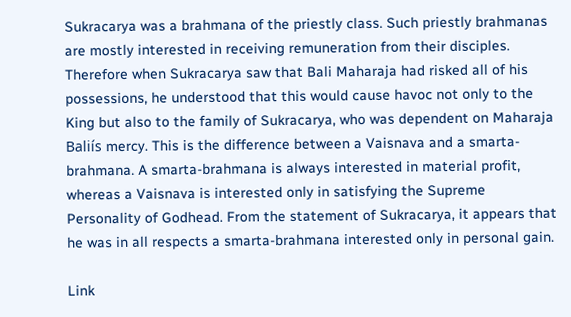Sukracarya was a brahmana of the priestly class. Such priestly brahmanas are mostly interested in receiving remuneration from their disciples. Therefore when Sukracarya saw that Bali Maharaja had risked all of his possessions, he understood that this would cause havoc not only to the King but also to the family of Sukracarya, who was dependent on Maharaja Baliís mercy. This is the difference between a Vaisnava and a smarta-brahmana. A smarta-brahmana is always interested in material profit, whereas a Vaisnava is interested only in satisfying the Supreme Personality of Godhead. From the statement of Sukracarya, it appears that he was in all respects a smarta-brahmana interested only in personal gain.

Link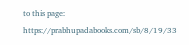to this page: https://prabhupadabooks.com/sb/8/19/33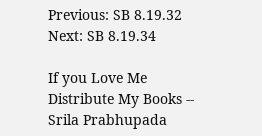Previous: SB 8.19.32     Next: SB 8.19.34

If you Love Me Distribute My Books -- Srila Prabhupada